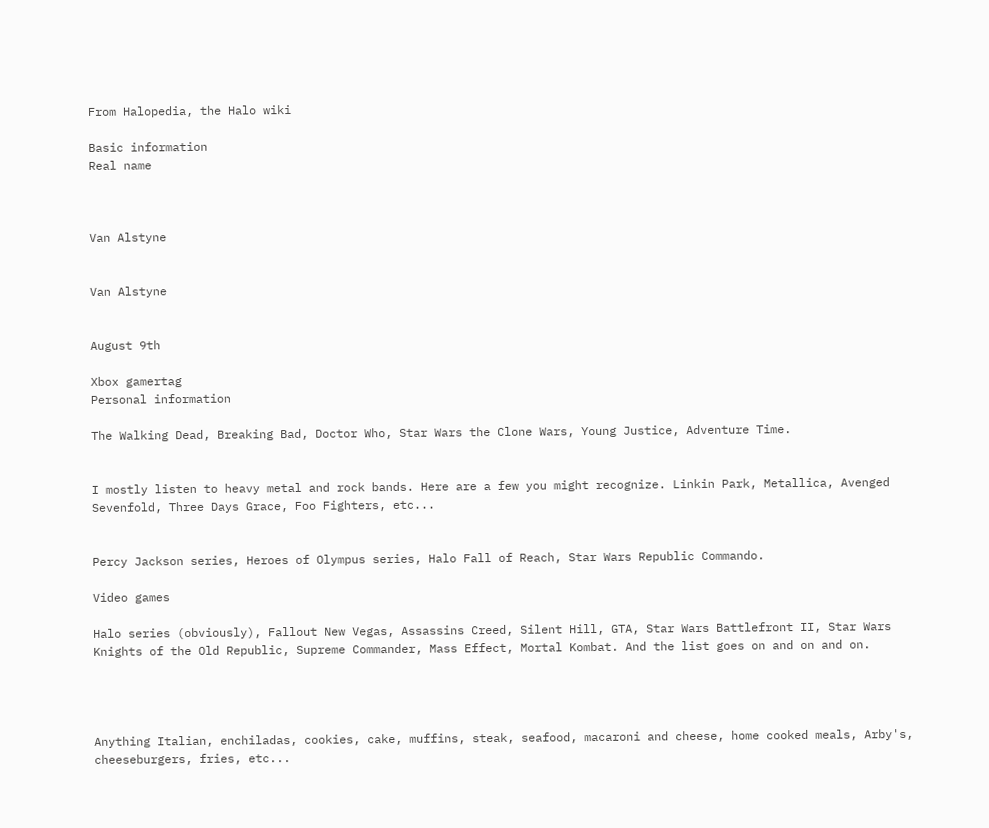From Halopedia, the Halo wiki

Basic information
Real name



Van Alstyne


Van Alstyne


August 9th

Xbox gamertag
Personal information

The Walking Dead, Breaking Bad, Doctor Who, Star Wars the Clone Wars, Young Justice, Adventure Time.


I mostly listen to heavy metal and rock bands. Here are a few you might recognize. Linkin Park, Metallica, Avenged Sevenfold, Three Days Grace, Foo Fighters, etc...


Percy Jackson series, Heroes of Olympus series, Halo Fall of Reach, Star Wars Republic Commando.

Video games

Halo series (obviously), Fallout New Vegas, Assassins Creed, Silent Hill, GTA, Star Wars Battlefront II, Star Wars Knights of the Old Republic, Supreme Commander, Mass Effect, Mortal Kombat. And the list goes on and on and on.




Anything Italian, enchiladas, cookies, cake, muffins, steak, seafood, macaroni and cheese, home cooked meals, Arby's, cheeseburgers, fries, etc...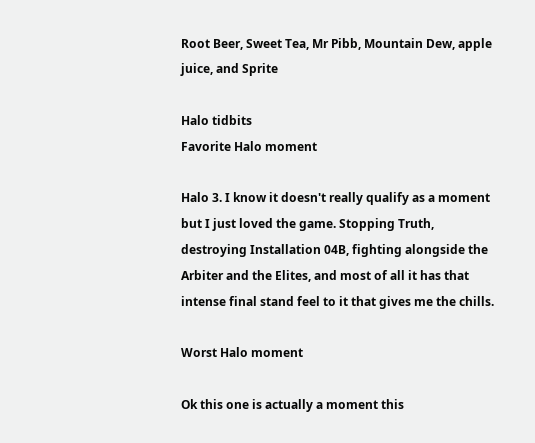Root Beer, Sweet Tea, Mr Pibb, Mountain Dew, apple juice, and Sprite

Halo tidbits
Favorite Halo moment

Halo 3. I know it doesn't really qualify as a moment but I just loved the game. Stopping Truth, destroying Installation 04B, fighting alongside the Arbiter and the Elites, and most of all it has that intense final stand feel to it that gives me the chills.

Worst Halo moment

Ok this one is actually a moment this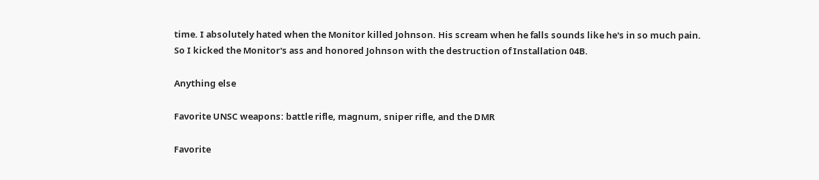time. I absolutely hated when the Monitor killed Johnson. His scream when he falls sounds like he's in so much pain. So I kicked the Monitor's ass and honored Johnson with the destruction of Installation 04B.

Anything else

Favorite UNSC weapons: battle rifle, magnum, sniper rifle, and the DMR

Favorite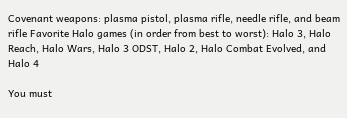Covenant weapons: plasma pistol, plasma rifle, needle rifle, and beam rifle Favorite Halo games (in order from best to worst): Halo 3, Halo Reach, Halo Wars, Halo 3 ODST, Halo 2, Halo Combat Evolved, and Halo 4

You must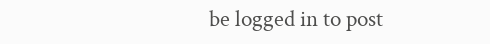be logged in to post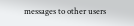messages to other users